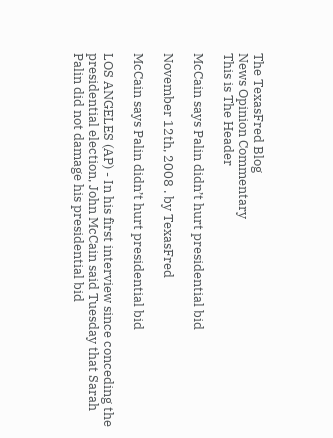The TexasFred Blog
News Opinion Commentary
This is The Header

McCain says Palin didn’t hurt presidential bid

November 12th, 2008 . by TexasFred

McCain says Palin didn’t hurt presidential bid

LOS ANGELES (AP) - In his first interview since conceding the presidential election, John McCain said Tuesday that Sarah Palin did not damage his presidential bid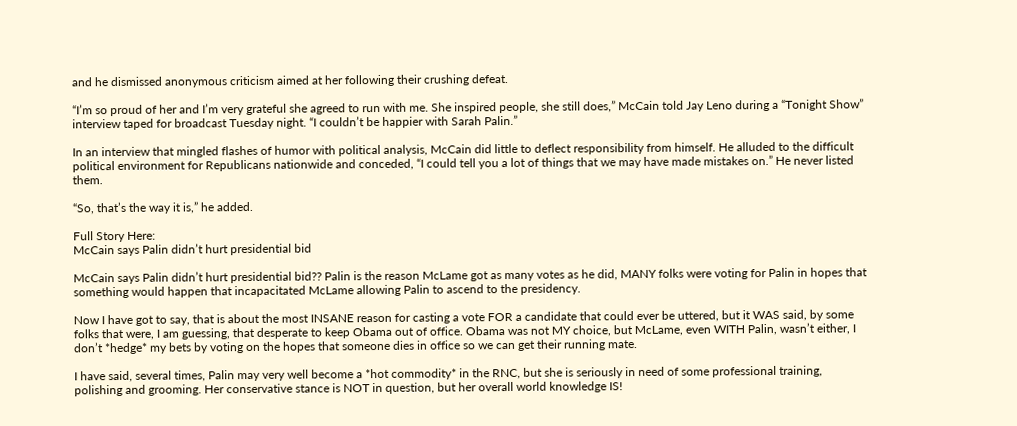and he dismissed anonymous criticism aimed at her following their crushing defeat.

“I’m so proud of her and I’m very grateful she agreed to run with me. She inspired people, she still does,” McCain told Jay Leno during a “Tonight Show” interview taped for broadcast Tuesday night. “I couldn’t be happier with Sarah Palin.”

In an interview that mingled flashes of humor with political analysis, McCain did little to deflect responsibility from himself. He alluded to the difficult political environment for Republicans nationwide and conceded, “I could tell you a lot of things that we may have made mistakes on.” He never listed them.

“So, that’s the way it is,” he added.

Full Story Here:
McCain says Palin didn’t hurt presidential bid

McCain says Palin didn’t hurt presidential bid?? Palin is the reason McLame got as many votes as he did, MANY folks were voting for Palin in hopes that something would happen that incapacitated McLame allowing Palin to ascend to the presidency.

Now I have got to say, that is about the most INSANE reason for casting a vote FOR a candidate that could ever be uttered, but it WAS said, by some folks that were, I am guessing, that desperate to keep Obama out of office. Obama was not MY choice, but McLame, even WITH Palin, wasn’t either, I don’t *hedge* my bets by voting on the hopes that someone dies in office so we can get their running mate.

I have said, several times, Palin may very well become a *hot commodity* in the RNC, but she is seriously in need of some professional training, polishing and grooming. Her conservative stance is NOT in question, but her overall world knowledge IS!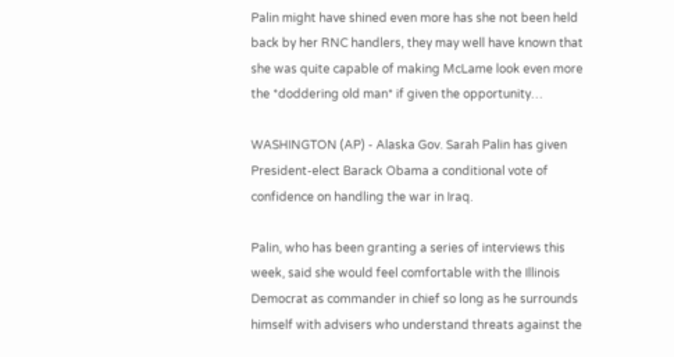Palin might have shined even more has she not been held back by her RNC handlers, they may well have known that she was quite capable of making McLame look even more the *doddering old man* if given the opportunity…

WASHINGTON (AP) - Alaska Gov. Sarah Palin has given President-elect Barack Obama a conditional vote of confidence on handling the war in Iraq.

Palin, who has been granting a series of interviews this week, said she would feel comfortable with the Illinois Democrat as commander in chief so long as he surrounds himself with advisers who understand threats against the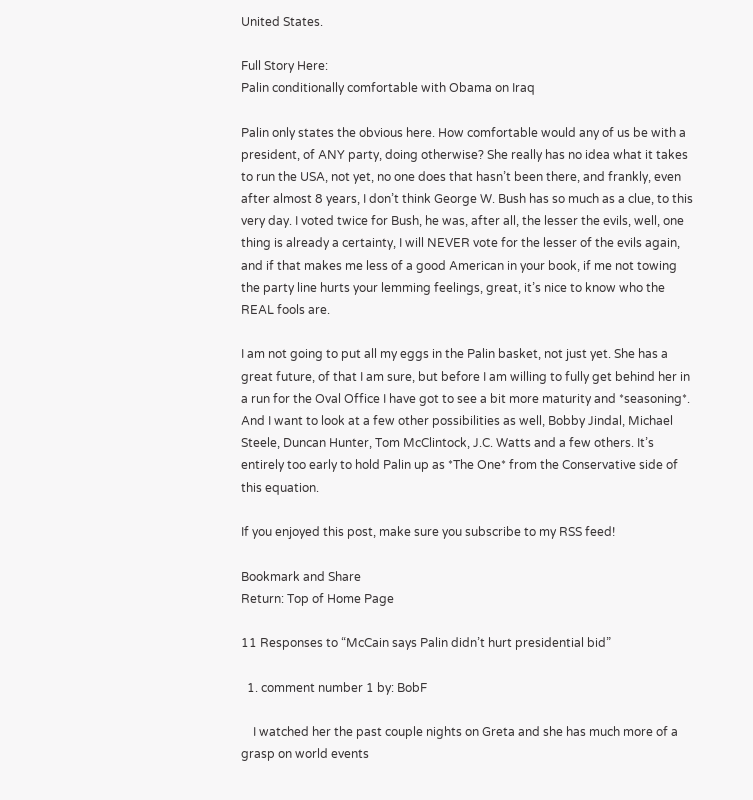United States.

Full Story Here:
Palin conditionally comfortable with Obama on Iraq

Palin only states the obvious here. How comfortable would any of us be with a president, of ANY party, doing otherwise? She really has no idea what it takes to run the USA, not yet, no one does that hasn’t been there, and frankly, even after almost 8 years, I don’t think George W. Bush has so much as a clue, to this very day. I voted twice for Bush, he was, after all, the lesser the evils, well, one thing is already a certainty, I will NEVER vote for the lesser of the evils again, and if that makes me less of a good American in your book, if me not towing the party line hurts your lemming feelings, great, it’s nice to know who the REAL fools are.

I am not going to put all my eggs in the Palin basket, not just yet. She has a great future, of that I am sure, but before I am willing to fully get behind her in a run for the Oval Office I have got to see a bit more maturity and *seasoning*. And I want to look at a few other possibilities as well, Bobby Jindal, Michael Steele, Duncan Hunter, Tom McClintock, J.C. Watts and a few others. It’s entirely too early to hold Palin up as *The One* from the Conservative side of this equation.

If you enjoyed this post, make sure you subscribe to my RSS feed!

Bookmark and Share
Return: Top of Home Page

11 Responses to “McCain says Palin didn’t hurt presidential bid”

  1. comment number 1 by: BobF

    I watched her the past couple nights on Greta and she has much more of a grasp on world events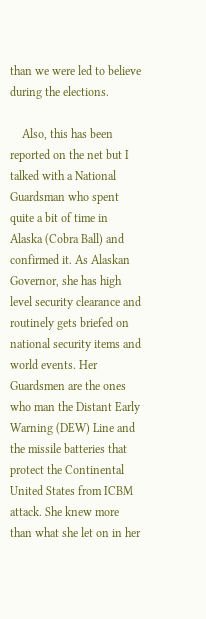than we were led to believe during the elections.

    Also, this has been reported on the net but I talked with a National Guardsman who spent quite a bit of time in Alaska (Cobra Ball) and confirmed it. As Alaskan Governor, she has high level security clearance and routinely gets briefed on national security items and world events. Her Guardsmen are the ones who man the Distant Early Warning (DEW) Line and the missile batteries that protect the Continental United States from ICBM attack. She knew more than what she let on in her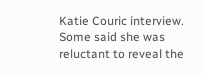Katie Couric interview. Some said she was reluctant to reveal the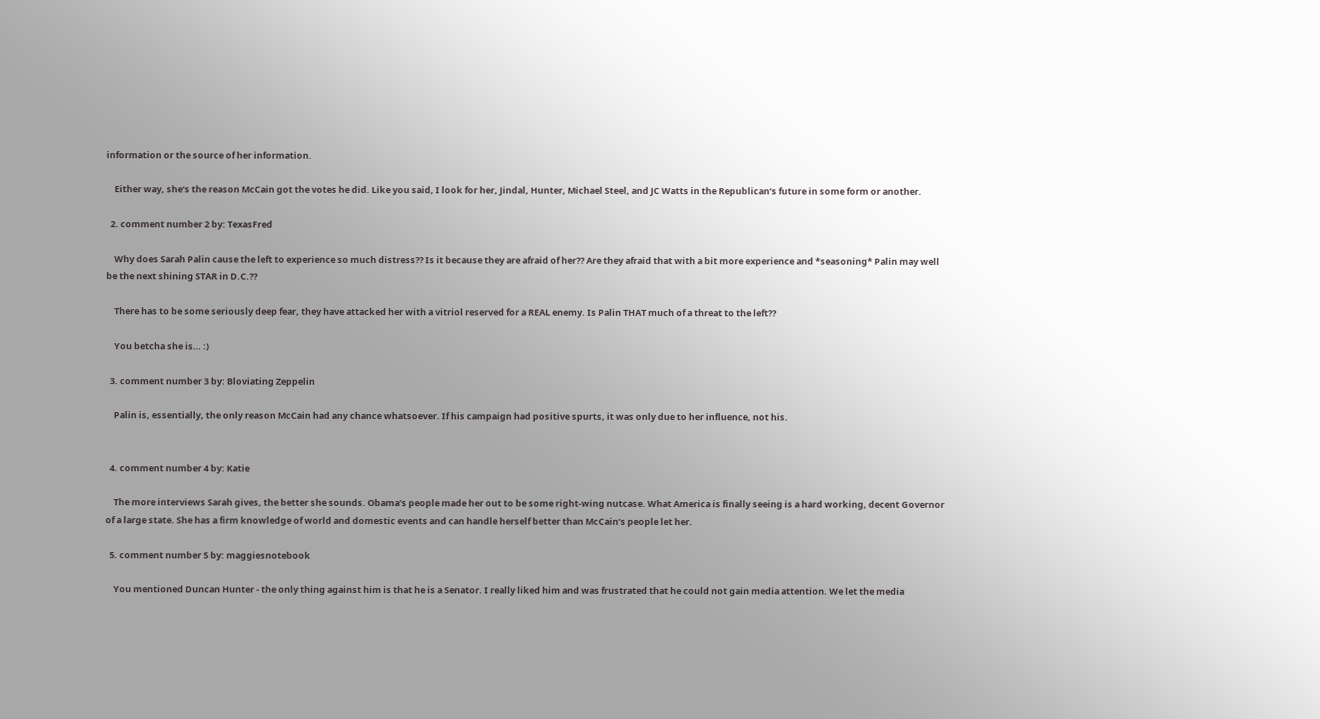information or the source of her information.

    Either way, she’s the reason McCain got the votes he did. Like you said, I look for her, Jindal, Hunter, Michael Steel, and JC Watts in the Republican’s future in some form or another.

  2. comment number 2 by: TexasFred

    Why does Sarah Palin cause the left to experience so much distress?? Is it because they are afraid of her?? Are they afraid that with a bit more experience and *seasoning* Palin may well be the next shining STAR in D.C.??

    There has to be some seriously deep fear, they have attacked her with a vitriol reserved for a REAL enemy. Is Palin THAT much of a threat to the left??

    You betcha she is… :)

  3. comment number 3 by: Bloviating Zeppelin

    Palin is, essentially, the only reason McCain had any chance whatsoever. If his campaign had positive spurts, it was only due to her influence, not his.


  4. comment number 4 by: Katie

    The more interviews Sarah gives, the better she sounds. Obama’s people made her out to be some right-wing nutcase. What America is finally seeing is a hard working, decent Governor of a large state. She has a firm knowledge of world and domestic events and can handle herself better than McCain’s people let her.

  5. comment number 5 by: maggiesnotebook

    You mentioned Duncan Hunter - the only thing against him is that he is a Senator. I really liked him and was frustrated that he could not gain media attention. We let the media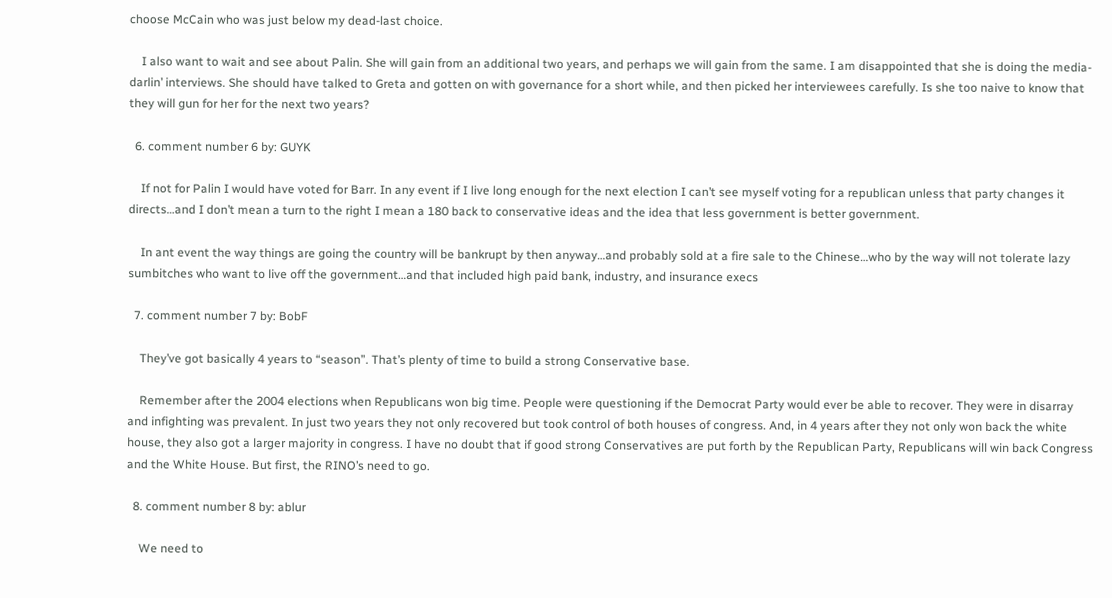choose McCain who was just below my dead-last choice.

    I also want to wait and see about Palin. She will gain from an additional two years, and perhaps we will gain from the same. I am disappointed that she is doing the media-darlin’ interviews. She should have talked to Greta and gotten on with governance for a short while, and then picked her interviewees carefully. Is she too naive to know that they will gun for her for the next two years?

  6. comment number 6 by: GUYK

    If not for Palin I would have voted for Barr. In any event if I live long enough for the next election I can’t see myself voting for a republican unless that party changes it directs…and I don’t mean a turn to the right I mean a 180 back to conservative ideas and the idea that less government is better government.

    In ant event the way things are going the country will be bankrupt by then anyway…and probably sold at a fire sale to the Chinese…who by the way will not tolerate lazy sumbitches who want to live off the government…and that included high paid bank, industry, and insurance execs

  7. comment number 7 by: BobF

    They’ve got basically 4 years to “season”. That’s plenty of time to build a strong Conservative base.

    Remember after the 2004 elections when Republicans won big time. People were questioning if the Democrat Party would ever be able to recover. They were in disarray and infighting was prevalent. In just two years they not only recovered but took control of both houses of congress. And, in 4 years after they not only won back the white house, they also got a larger majority in congress. I have no doubt that if good strong Conservatives are put forth by the Republican Party, Republicans will win back Congress and the White House. But first, the RINO’s need to go.

  8. comment number 8 by: ablur

    We need to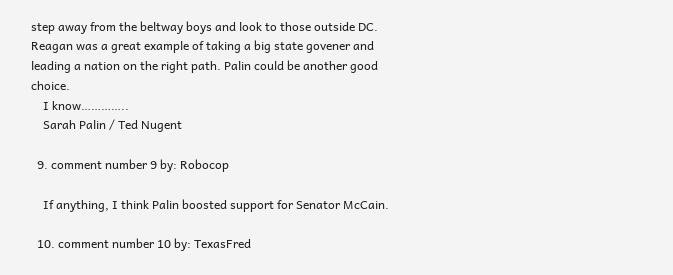step away from the beltway boys and look to those outside DC. Reagan was a great example of taking a big state govener and leading a nation on the right path. Palin could be another good choice.
    I know…………..
    Sarah Palin / Ted Nugent

  9. comment number 9 by: Robocop

    If anything, I think Palin boosted support for Senator McCain.

  10. comment number 10 by: TexasFred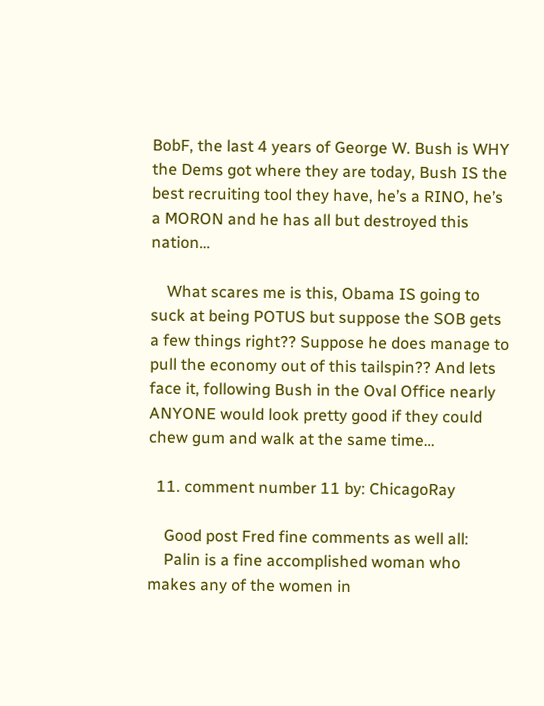BobF, the last 4 years of George W. Bush is WHY the Dems got where they are today, Bush IS the best recruiting tool they have, he’s a RINO, he’s a MORON and he has all but destroyed this nation…

    What scares me is this, Obama IS going to suck at being POTUS but suppose the SOB gets a few things right?? Suppose he does manage to pull the economy out of this tailspin?? And lets face it, following Bush in the Oval Office nearly ANYONE would look pretty good if they could chew gum and walk at the same time…

  11. comment number 11 by: ChicagoRay

    Good post Fred fine comments as well all:
    Palin is a fine accomplished woman who makes any of the women in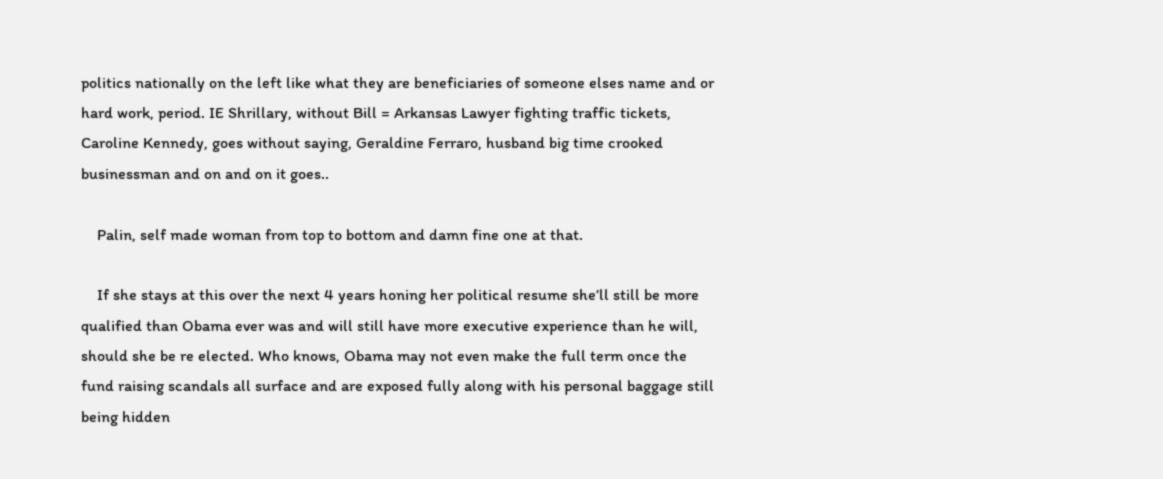politics nationally on the left like what they are beneficiaries of someone elses name and or hard work, period. IE Shrillary, without Bill = Arkansas Lawyer fighting traffic tickets, Caroline Kennedy, goes without saying, Geraldine Ferraro, husband big time crooked businessman and on and on it goes..

    Palin, self made woman from top to bottom and damn fine one at that.

    If she stays at this over the next 4 years honing her political resume she’ll still be more qualified than Obama ever was and will still have more executive experience than he will, should she be re elected. Who knows, Obama may not even make the full term once the fund raising scandals all surface and are exposed fully along with his personal baggage still being hidden